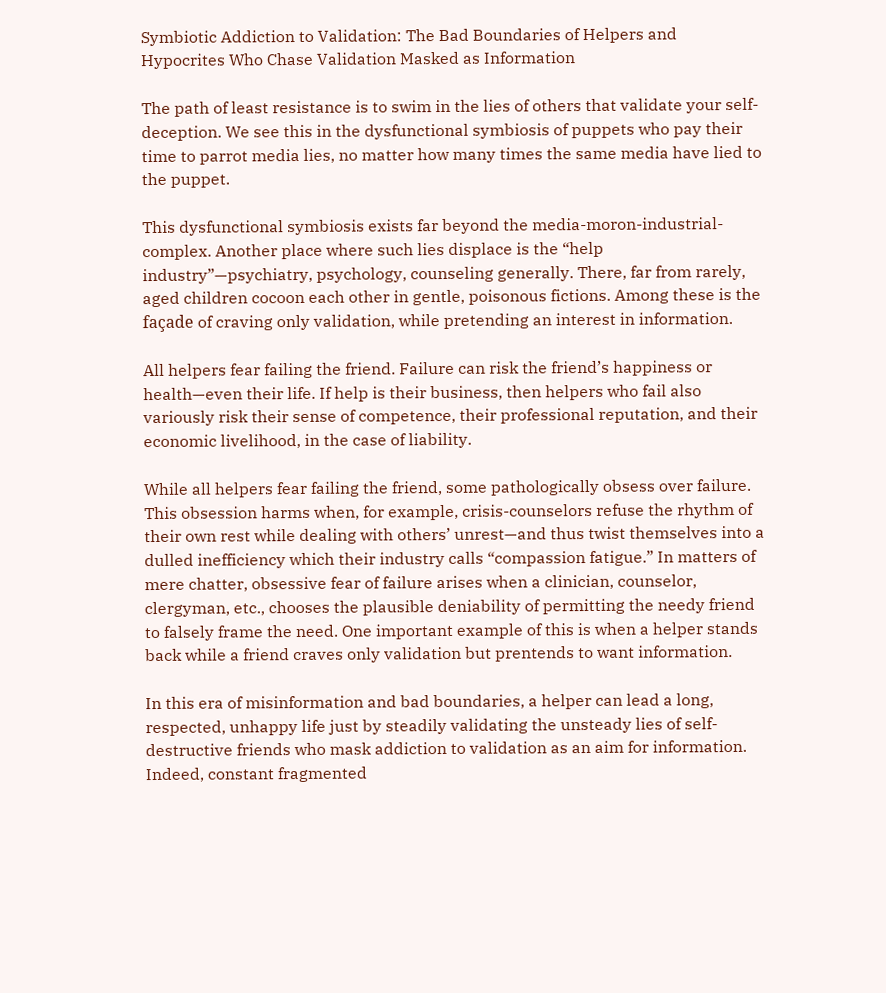Symbiotic Addiction to Validation: The Bad Boundaries of Helpers and Hypocrites Who Chase Validation Masked as Information

The path of least resistance is to swim in the lies of others that validate your self-deception. We see this in the dysfunctional symbiosis of puppets who pay their time to parrot media lies, no matter how many times the same media have lied to the puppet.

This dysfunctional symbiosis exists far beyond the media-moron-industrial-complex. Another place where such lies displace is the “help industry”—psychiatry, psychology, counseling generally. There, far from rarely, aged children cocoon each other in gentle, poisonous fictions. Among these is the façade of craving only validation, while pretending an interest in information.

All helpers fear failing the friend. Failure can risk the friend’s happiness or health—even their life. If help is their business, then helpers who fail also variously risk their sense of competence, their professional reputation, and their economic livelihood, in the case of liability.

While all helpers fear failing the friend, some pathologically obsess over failure. This obsession harms when, for example, crisis-counselors refuse the rhythm of their own rest while dealing with others’ unrest—and thus twist themselves into a dulled inefficiency which their industry calls “compassion fatigue.” In matters of mere chatter, obsessive fear of failure arises when a clinician, counselor, clergyman, etc., chooses the plausible deniability of permitting the needy friend to falsely frame the need. One important example of this is when a helper stands back while a friend craves only validation but prentends to want information.

In this era of misinformation and bad boundaries, a helper can lead a long, respected, unhappy life just by steadily validating the unsteady lies of self-destructive friends who mask addiction to validation as an aim for information. Indeed, constant fragmented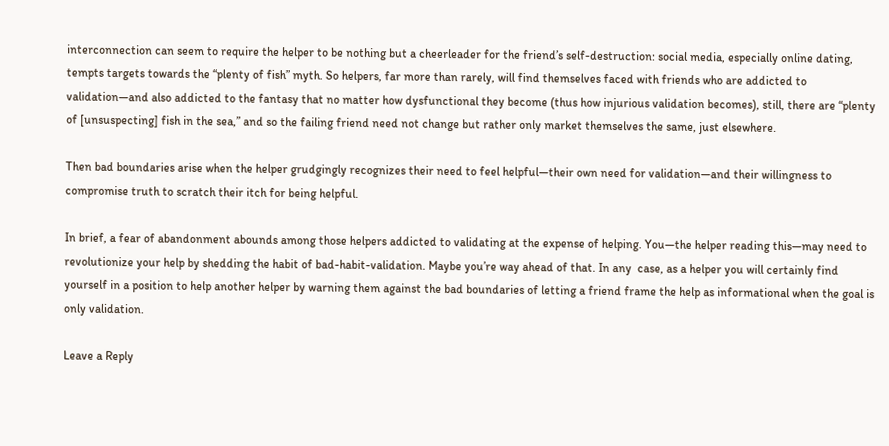interconnection can seem to require the helper to be nothing but a cheerleader for the friend’s self-destruction: social media, especially online dating, tempts targets towards the “plenty of fish” myth. So helpers, far more than rarely, will find themselves faced with friends who are addicted to validation—and also addicted to the fantasy that no matter how dysfunctional they become (thus how injurious validation becomes), still, there are “plenty of [unsuspecting] fish in the sea,” and so the failing friend need not change but rather only market themselves the same, just elsewhere.

Then bad boundaries arise when the helper grudgingly recognizes their need to feel helpful—their own need for validation—and their willingness to compromise truth to scratch their itch for being helpful.

In brief, a fear of abandonment abounds among those helpers addicted to validating at the expense of helping. You—the helper reading this—may need to revolutionize your help by shedding the habit of bad-habit-validation. Maybe you’re way ahead of that. In any  case, as a helper you will certainly find yourself in a position to help another helper by warning them against the bad boundaries of letting a friend frame the help as informational when the goal is only validation.

Leave a Reply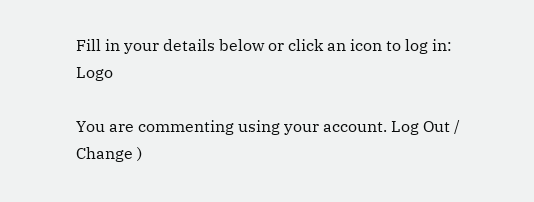Fill in your details below or click an icon to log in: Logo

You are commenting using your account. Log Out /  Change )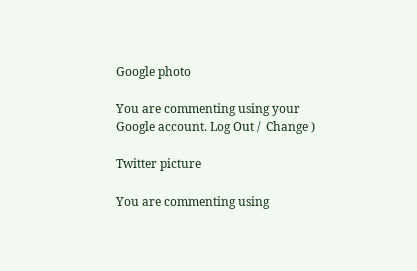Google photo

You are commenting using your Google account. Log Out /  Change )

Twitter picture

You are commenting using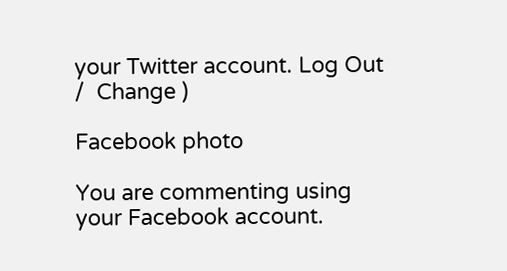your Twitter account. Log Out /  Change )

Facebook photo

You are commenting using your Facebook account.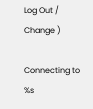Log Out /  Change )

Connecting to %s